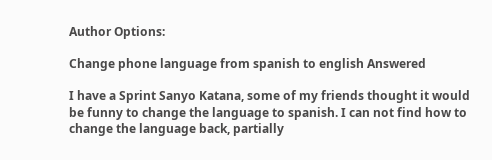Author Options:

Change phone language from spanish to english Answered

I have a Sprint Sanyo Katana, some of my friends thought it would be funny to change the language to spanish. I can not find how to change the language back, partially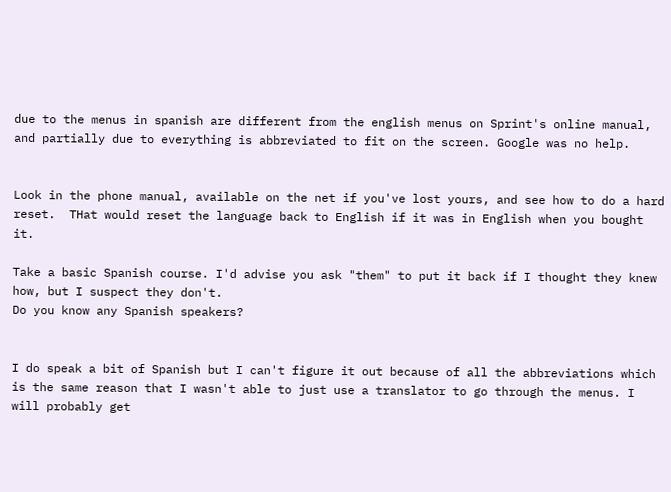due to the menus in spanish are different from the english menus on Sprint's online manual, and partially due to everything is abbreviated to fit on the screen. Google was no help.


Look in the phone manual, available on the net if you've lost yours, and see how to do a hard reset.  THat would reset the language back to English if it was in English when you bought it.

Take a basic Spanish course. I'd advise you ask "them" to put it back if I thought they knew how, but I suspect they don't.
Do you know any Spanish speakers?


I do speak a bit of Spanish but I can't figure it out because of all the abbreviations which is the same reason that I wasn't able to just use a translator to go through the menus. I will probably get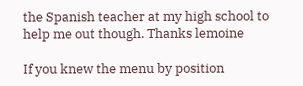the Spanish teacher at my high school to help me out though. Thanks lemoine

If you knew the menu by position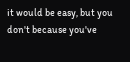it would be easy, but you don't because you've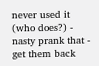never used it (who does?) - nasty prank that - get them back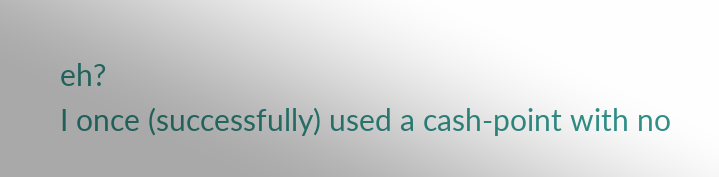eh?
I once (successfully) used a cash-point with no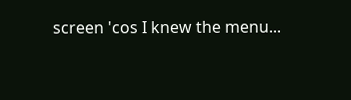screen 'cos I knew the menu...